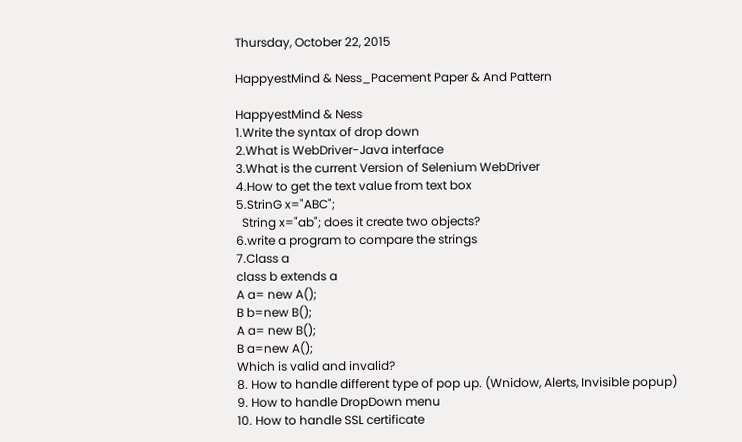Thursday, October 22, 2015

HappyestMind & Ness_Pacement Paper & And Pattern

HappyestMind & Ness
1.Write the syntax of drop down
2.What is WebDriver-Java interface
3.What is the current Version of Selenium WebDriver
4.How to get the text value from text box
5.StrinG x="ABC";
  String x="ab"; does it create two objects?
6.write a program to compare the strings
7.Class a
class b extends a
A a= new A();
B b=new B();
A a= new B();
B a=new A();
Which is valid and invalid?
8. How to handle different type of pop up. (Wnidow, Alerts, Invisible popup)
9. How to handle DropDown menu
10. How to handle SSL certificate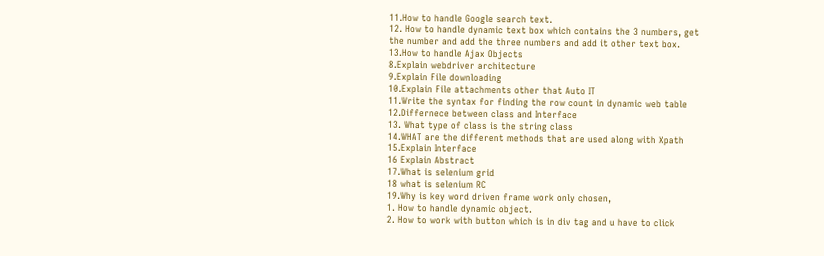11.How to handle Google search text.
12. How to handle dynamic text box which contains the 3 numbers, get
the number and add the three numbers and add it other text box.
13.How to handle Ajax Objects
8.Explain webdriver architecture
9.Explain File downloading
10.Explain File attachments other that Auto IT
11.Write the syntax for finding the row count in dynamic web table
12.Differnece between class and Interface
13. What type of class is the string class
14.WHAT are the different methods that are used along with Xpath
15.Explain Interface
16 Explain Abstract
17.What is selenium grid
18 what is selenium RC
19.Why is key word driven frame work only chosen,
1. How to handle dynamic object.
2. How to work with button which is in div tag and u have to click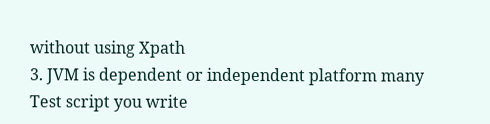without using Xpath
3. JVM is dependent or independent platform many Test script you write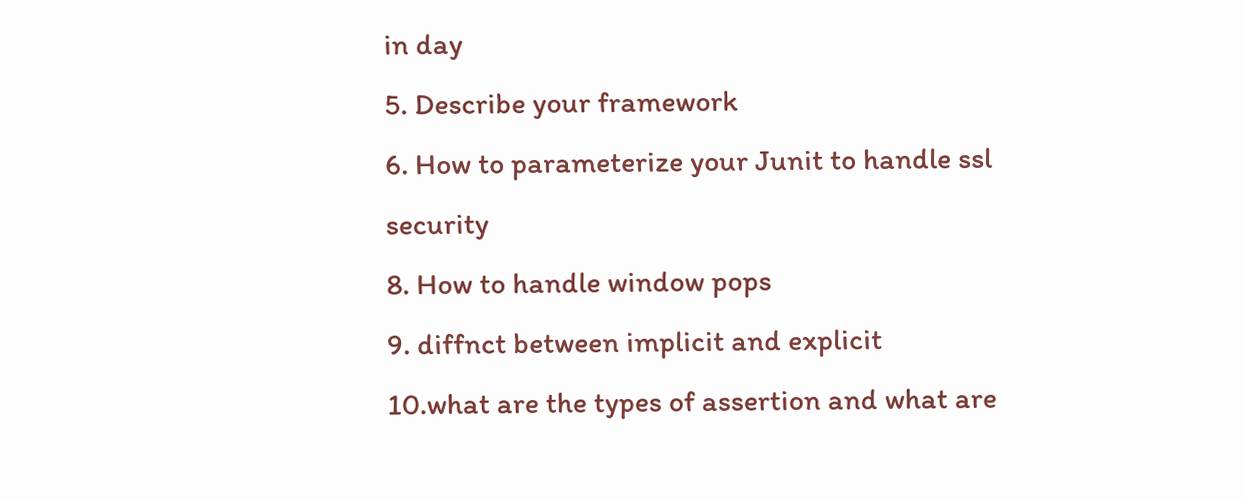in day
5. Describe your framework
6. How to parameterize your Junit to handle ssl security
8. How to handle window pops
9. diffnct between implicit and explicit
10.what are the types of assertion and what are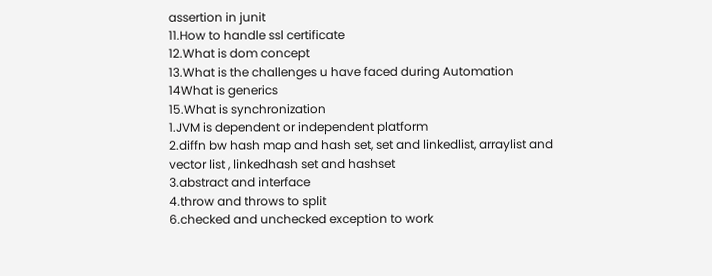assertion in junit
11.How to handle ssl certificate
12.What is dom concept
13.What is the challenges u have faced during Automation
14What is generics
15.What is synchronization
1.JVM is dependent or independent platform
2.diffn bw hash map and hash set, set and linkedlist, arraylist and
vector list , linkedhash set and hashset
3.abstract and interface
4.throw and throws to split
6.checked and unchecked exception to work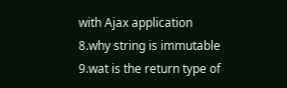with Ajax application
8.why string is immutable
9.wat is the return type of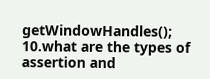getWindowHandles();
10.what are the types of assertion and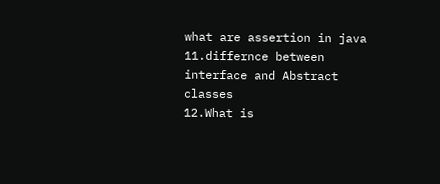what are assertion in java
11.differnce between interface and Abstract classes
12.What is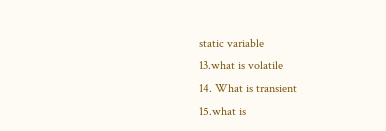static variable
13.what is volatile
14. What is transient
15.what is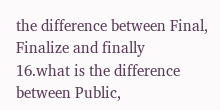the difference between Final, Finalize and finally
16.what is the difference between Public,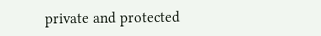private and protected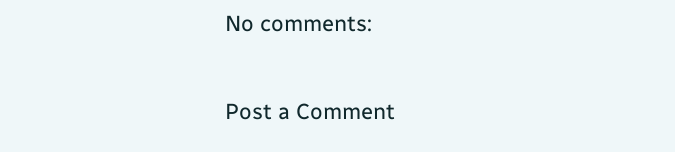No comments:

Post a Comment